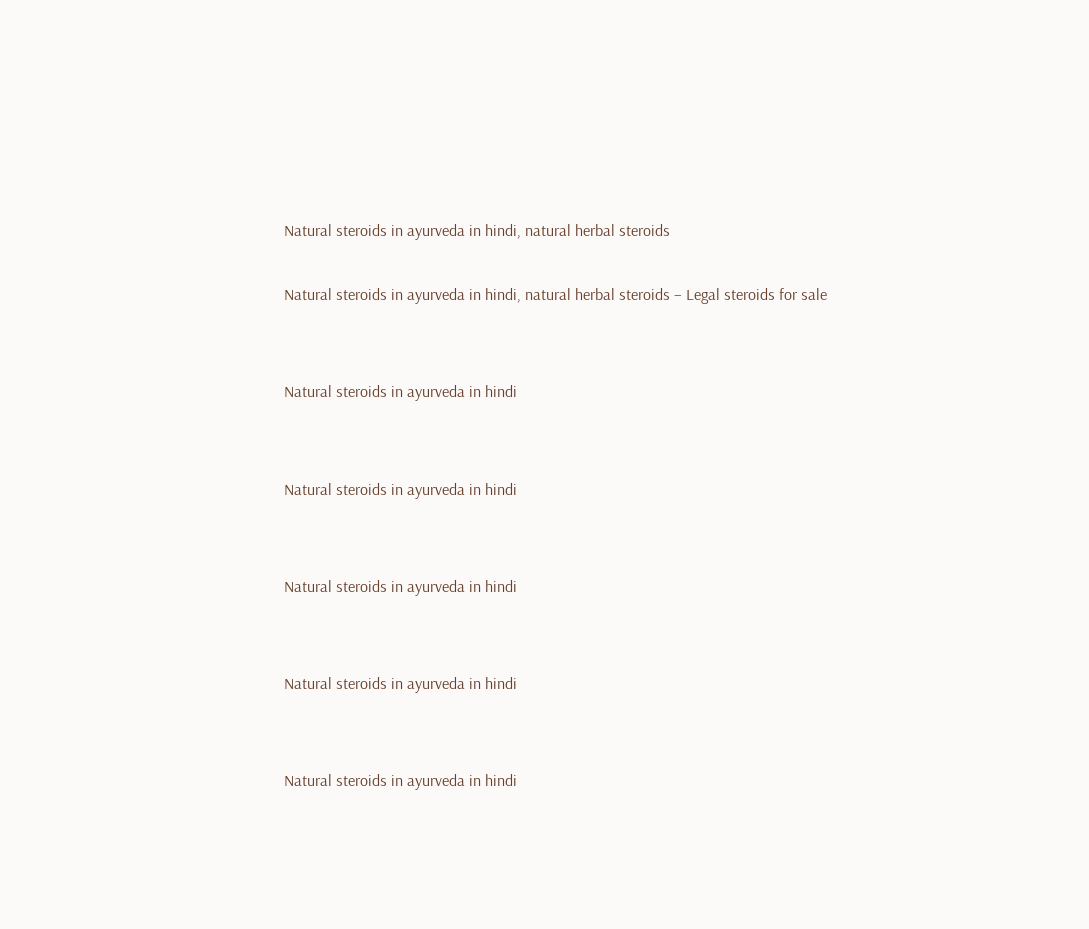Natural steroids in ayurveda in hindi, natural herbal steroids

Natural steroids in ayurveda in hindi, natural herbal steroids – Legal steroids for sale


Natural steroids in ayurveda in hindi


Natural steroids in ayurveda in hindi


Natural steroids in ayurveda in hindi


Natural steroids in ayurveda in hindi


Natural steroids in ayurveda in hindi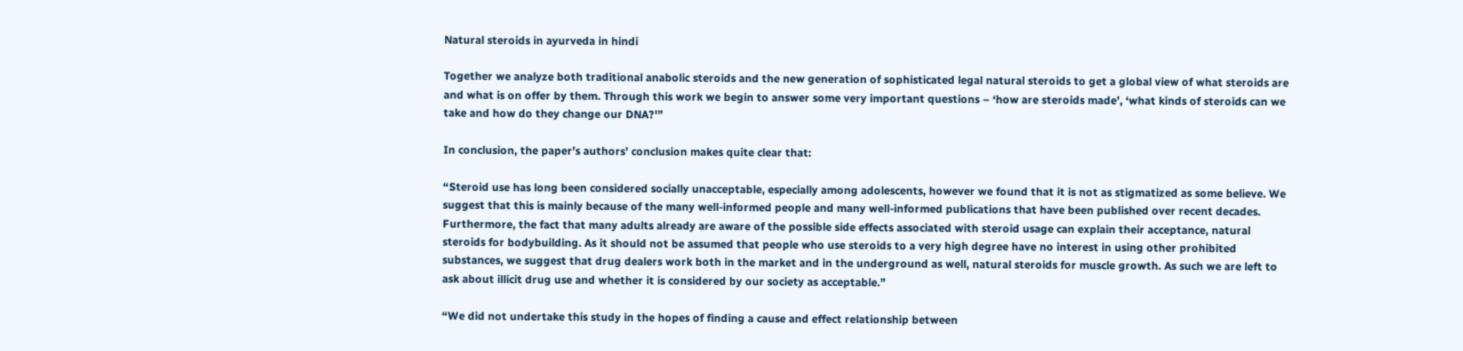Natural steroids in ayurveda in hindi

Together we analyze both traditional anabolic steroids and the new generation of sophisticated legal natural steroids to get a global view of what steroids are and what is on offer by them. Through this work we begin to answer some very important questions – ‘how are steroids made’, ‘what kinds of steroids can we take and how do they change our DNA?'”

In conclusion, the paper’s authors’ conclusion makes quite clear that:

“Steroid use has long been considered socially unacceptable, especially among adolescents, however we found that it is not as stigmatized as some believe. We suggest that this is mainly because of the many well-informed people and many well-informed publications that have been published over recent decades. Furthermore, the fact that many adults already are aware of the possible side effects associated with steroid usage can explain their acceptance, natural steroids for bodybuilding. As it should not be assumed that people who use steroids to a very high degree have no interest in using other prohibited substances, we suggest that drug dealers work both in the market and in the underground as well, natural steroids for muscle growth. As such we are left to ask about illicit drug use and whether it is considered by our society as acceptable.”

“We did not undertake this study in the hopes of finding a cause and effect relationship between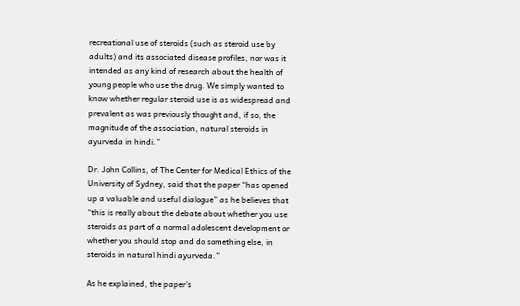recreational use of steroids (such as steroid use by adults) and its associated disease profiles, nor was it intended as any kind of research about the health of young people who use the drug. We simply wanted to know whether regular steroid use is as widespread and prevalent as was previously thought and, if so, the magnitude of the association, natural steroids in ayurveda in hindi.”

Dr. John Collins, of The Center for Medical Ethics of the University of Sydney, said that the paper “has opened up a valuable and useful dialogue” as he believes that “this is really about the debate about whether you use steroids as part of a normal adolescent development or whether you should stop and do something else, in steroids in natural hindi ayurveda.”

As he explained, the paper’s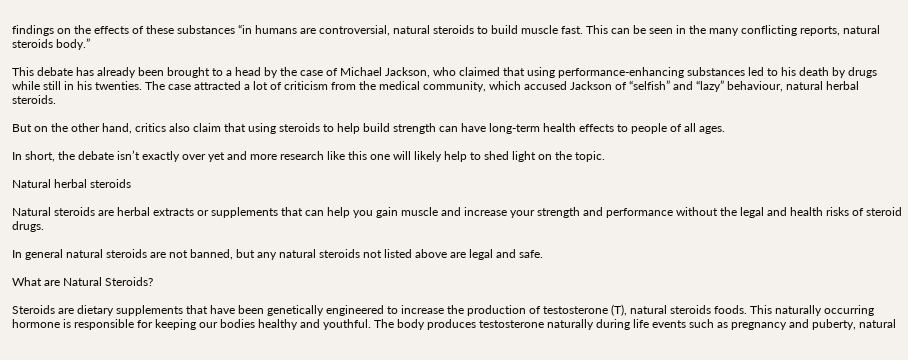findings on the effects of these substances “in humans are controversial, natural steroids to build muscle fast. This can be seen in the many conflicting reports, natural steroids body.”

This debate has already been brought to a head by the case of Michael Jackson, who claimed that using performance-enhancing substances led to his death by drugs while still in his twenties. The case attracted a lot of criticism from the medical community, which accused Jackson of “selfish” and “lazy” behaviour, natural herbal steroids.

But on the other hand, critics also claim that using steroids to help build strength can have long-term health effects to people of all ages.

In short, the debate isn’t exactly over yet and more research like this one will likely help to shed light on the topic.

Natural herbal steroids

Natural steroids are herbal extracts or supplements that can help you gain muscle and increase your strength and performance without the legal and health risks of steroid drugs.

In general natural steroids are not banned, but any natural steroids not listed above are legal and safe.

What are Natural Steroids?

Steroids are dietary supplements that have been genetically engineered to increase the production of testosterone (T), natural steroids foods. This naturally occurring hormone is responsible for keeping our bodies healthy and youthful. The body produces testosterone naturally during life events such as pregnancy and puberty, natural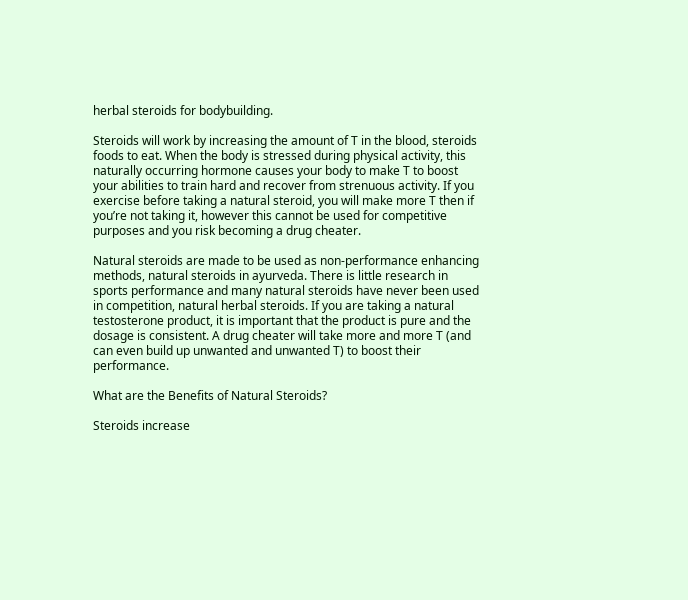herbal steroids for bodybuilding.

Steroids will work by increasing the amount of T in the blood, steroids foods to eat. When the body is stressed during physical activity, this naturally occurring hormone causes your body to make T to boost your abilities to train hard and recover from strenuous activity. If you exercise before taking a natural steroid, you will make more T then if you’re not taking it, however this cannot be used for competitive purposes and you risk becoming a drug cheater.

Natural steroids are made to be used as non-performance enhancing methods, natural steroids in ayurveda. There is little research in sports performance and many natural steroids have never been used in competition, natural herbal steroids. If you are taking a natural testosterone product, it is important that the product is pure and the dosage is consistent. A drug cheater will take more and more T (and can even build up unwanted and unwanted T) to boost their performance.

What are the Benefits of Natural Steroids?

Steroids increase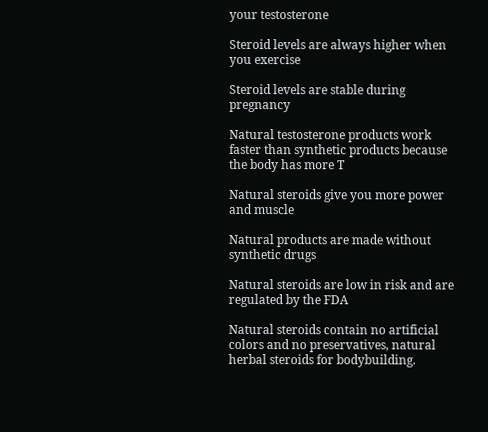your testosterone

Steroid levels are always higher when you exercise

Steroid levels are stable during pregnancy

Natural testosterone products work faster than synthetic products because the body has more T

Natural steroids give you more power and muscle

Natural products are made without synthetic drugs

Natural steroids are low in risk and are regulated by the FDA

Natural steroids contain no artificial colors and no preservatives, natural herbal steroids for bodybuilding.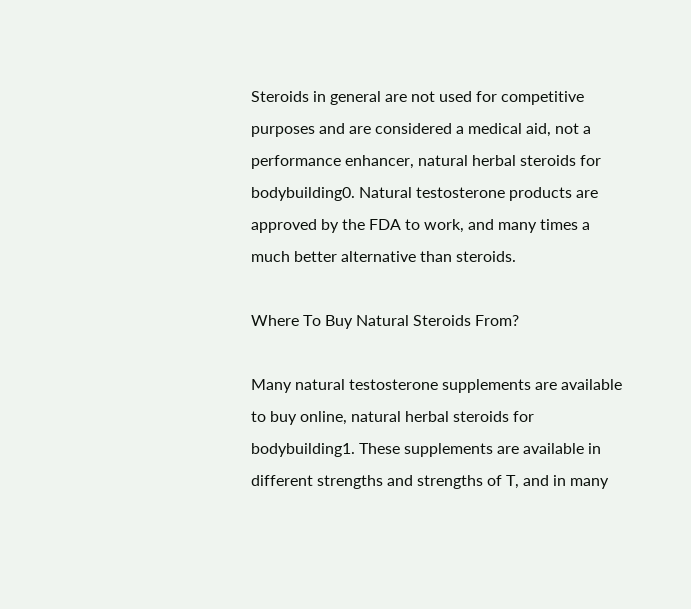Steroids in general are not used for competitive purposes and are considered a medical aid, not a performance enhancer, natural herbal steroids for bodybuilding0. Natural testosterone products are approved by the FDA to work, and many times a much better alternative than steroids.

Where To Buy Natural Steroids From?

Many natural testosterone supplements are available to buy online, natural herbal steroids for bodybuilding1. These supplements are available in different strengths and strengths of T, and in many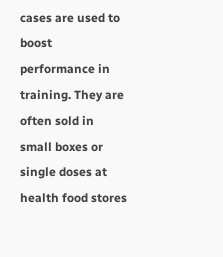cases are used to boost performance in training. They are often sold in small boxes or single doses at health food stores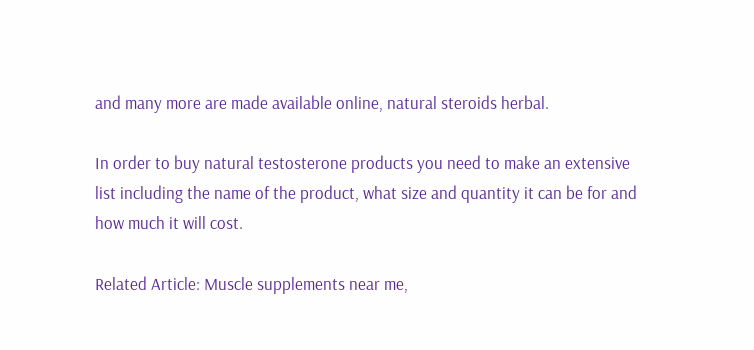and many more are made available online, natural steroids herbal.

In order to buy natural testosterone products you need to make an extensive list including the name of the product, what size and quantity it can be for and how much it will cost.

Related Article: Muscle supplements near me,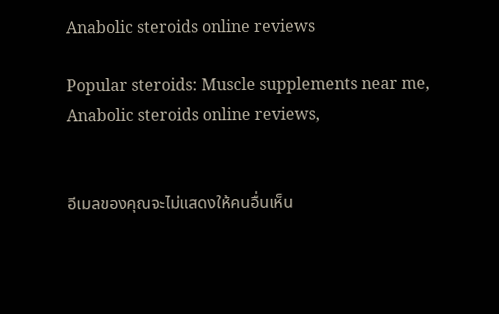Anabolic steroids online reviews

Popular steroids: Muscle supplements near me, Anabolic steroids online reviews,


อีเมลของคุณจะไม่แสดงให้คนอื่นเห็น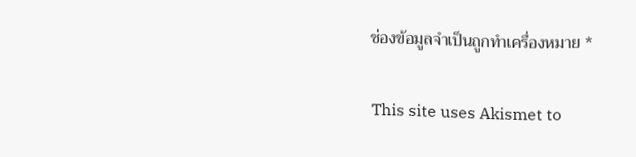ช่องข้อมูลจำเป็นถูกทำเครื่องหมาย *

This site uses Akismet to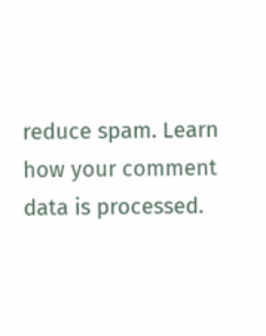reduce spam. Learn how your comment data is processed.